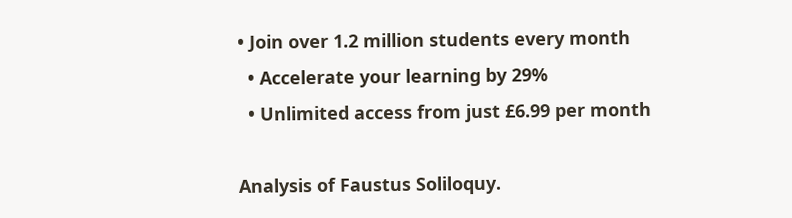• Join over 1.2 million students every month
  • Accelerate your learning by 29%
  • Unlimited access from just £6.99 per month

Analysis of Faustus Soliloquy.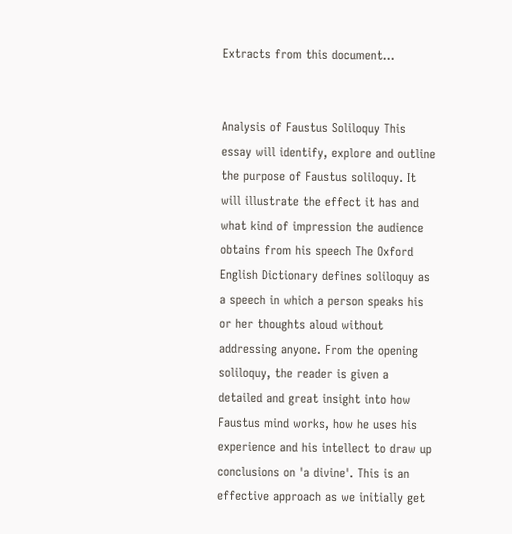Extracts from this document...


Analysis of Faustus Soliloquy This essay will identify, explore and outline the purpose of Faustus soliloquy. It will illustrate the effect it has and what kind of impression the audience obtains from his speech The Oxford English Dictionary defines soliloquy as a speech in which a person speaks his or her thoughts aloud without addressing anyone. From the opening soliloquy, the reader is given a detailed and great insight into how Faustus mind works, how he uses his experience and his intellect to draw up conclusions on 'a divine'. This is an effective approach as we initially get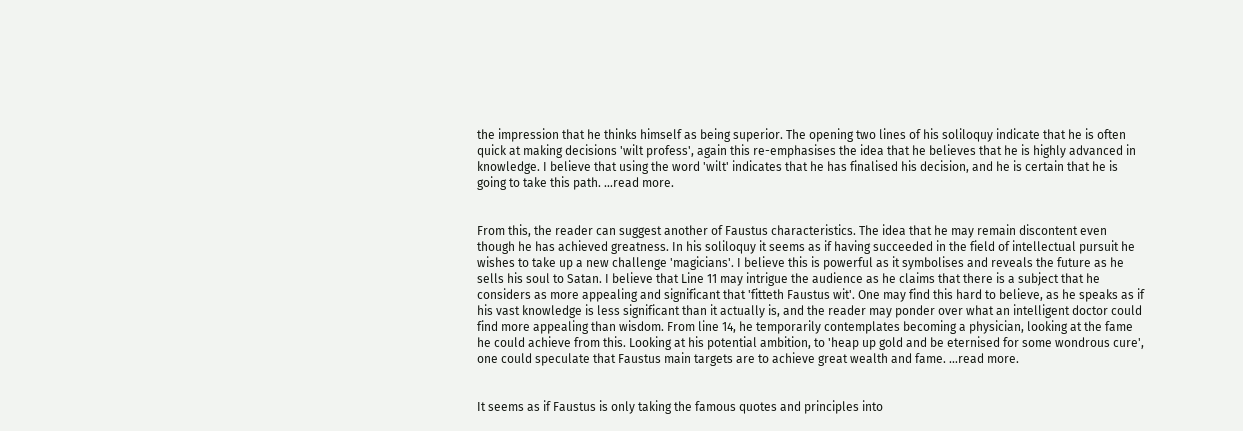the impression that he thinks himself as being superior. The opening two lines of his soliloquy indicate that he is often quick at making decisions 'wilt profess', again this re-emphasises the idea that he believes that he is highly advanced in knowledge. I believe that using the word 'wilt' indicates that he has finalised his decision, and he is certain that he is going to take this path. ...read more.


From this, the reader can suggest another of Faustus characteristics. The idea that he may remain discontent even though he has achieved greatness. In his soliloquy it seems as if having succeeded in the field of intellectual pursuit he wishes to take up a new challenge 'magicians'. I believe this is powerful as it symbolises and reveals the future as he sells his soul to Satan. I believe that Line 11 may intrigue the audience as he claims that there is a subject that he considers as more appealing and significant that 'fitteth Faustus wit'. One may find this hard to believe, as he speaks as if his vast knowledge is less significant than it actually is, and the reader may ponder over what an intelligent doctor could find more appealing than wisdom. From line 14, he temporarily contemplates becoming a physician, looking at the fame he could achieve from this. Looking at his potential ambition, to 'heap up gold and be eternised for some wondrous cure', one could speculate that Faustus main targets are to achieve great wealth and fame. ...read more.


It seems as if Faustus is only taking the famous quotes and principles into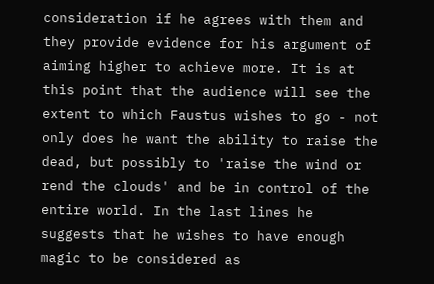consideration if he agrees with them and they provide evidence for his argument of aiming higher to achieve more. It is at this point that the audience will see the extent to which Faustus wishes to go - not only does he want the ability to raise the dead, but possibly to 'raise the wind or rend the clouds' and be in control of the entire world. In the last lines he suggests that he wishes to have enough magic to be considered as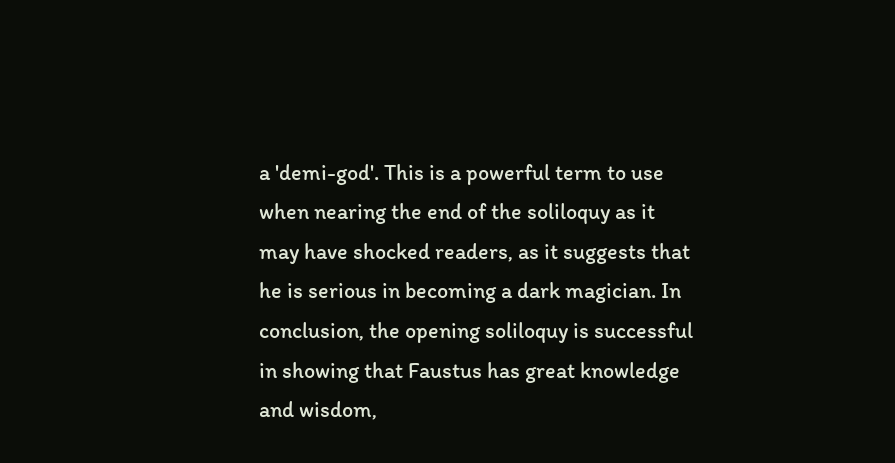a 'demi-god'. This is a powerful term to use when nearing the end of the soliloquy as it may have shocked readers, as it suggests that he is serious in becoming a dark magician. In conclusion, the opening soliloquy is successful in showing that Faustus has great knowledge and wisdom,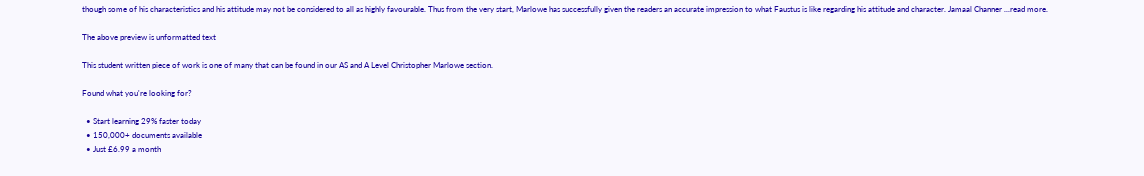though some of his characteristics and his attitude may not be considered to all as highly favourable. Thus from the very start, Marlowe has successfully given the readers an accurate impression to what Faustus is like regarding his attitude and character. Jamaal Channer ...read more.

The above preview is unformatted text

This student written piece of work is one of many that can be found in our AS and A Level Christopher Marlowe section.

Found what you're looking for?

  • Start learning 29% faster today
  • 150,000+ documents available
  • Just £6.99 a month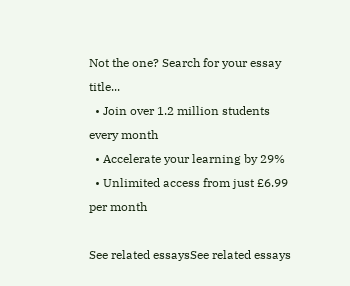Not the one? Search for your essay title...
  • Join over 1.2 million students every month
  • Accelerate your learning by 29%
  • Unlimited access from just £6.99 per month

See related essaysSee related essays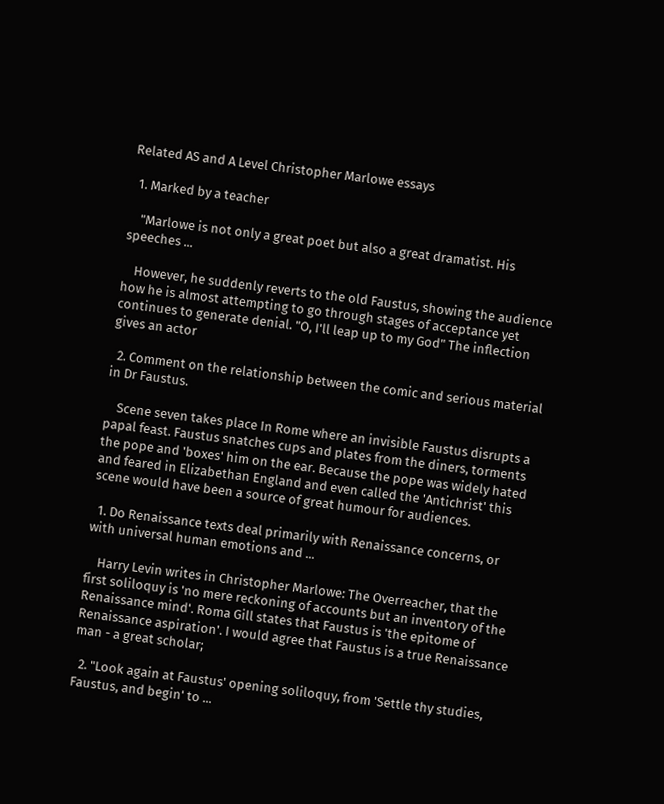Related AS and A Level Christopher Marlowe essays

  1. Marked by a teacher

    "Marlowe is not only a great poet but also a great dramatist. His speeches ...

    However, he suddenly reverts to the old Faustus, showing the audience how he is almost attempting to go through stages of acceptance yet continues to generate denial. "O, I'll leap up to my God" The inflection gives an actor

  2. Comment on the relationship between the comic and serious material in Dr Faustus.

    Scene seven takes place In Rome where an invisible Faustus disrupts a papal feast. Faustus snatches cups and plates from the diners, torments the pope and 'boxes' him on the ear. Because the pope was widely hated and feared in Elizabethan England and even called the 'Antichrist' this scene would have been a source of great humour for audiences.

  1. Do Renaissance texts deal primarily with Renaissance concerns, or with universal human emotions and ...

    Harry Levin writes in Christopher Marlowe: The Overreacher, that the first soliloquy is 'no mere reckoning of accounts but an inventory of the Renaissance mind'. Roma Gill states that Faustus is 'the epitome of Renaissance aspiration'. I would agree that Faustus is a true Renaissance man - a great scholar;

  2. "Look again at Faustus' opening soliloquy, from 'Settle thy studies, Faustus, and begin' to ...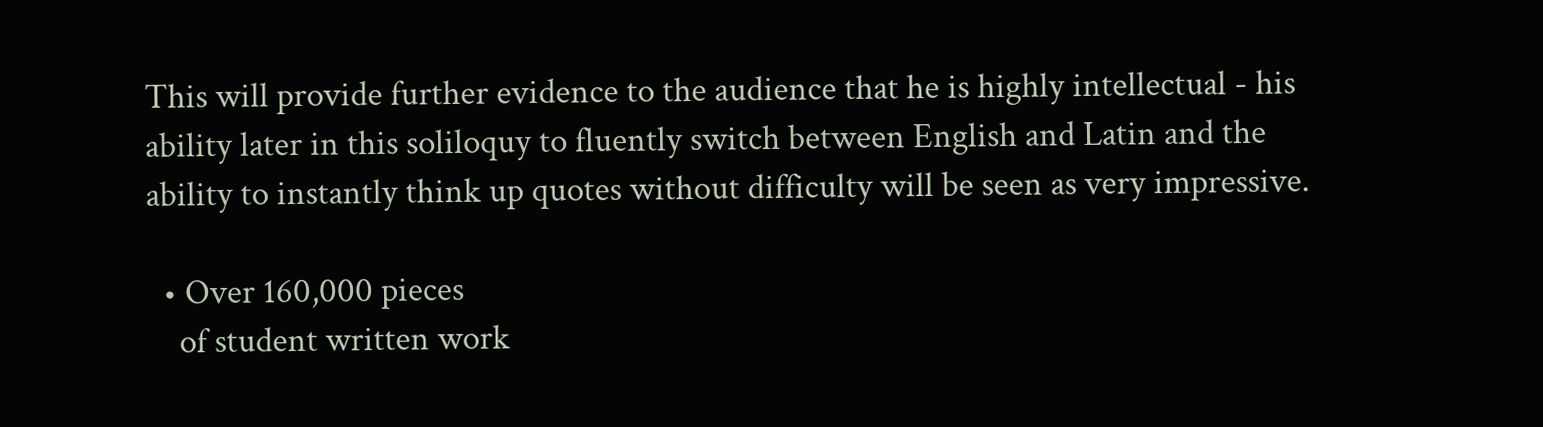This will provide further evidence to the audience that he is highly intellectual - his ability later in this soliloquy to fluently switch between English and Latin and the ability to instantly think up quotes without difficulty will be seen as very impressive.

  • Over 160,000 pieces
    of student written work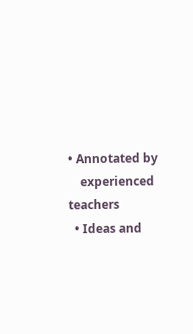• Annotated by
    experienced teachers
  • Ideas and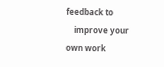feedback to
    improve your own work